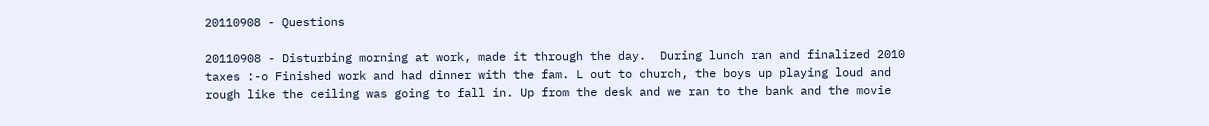20110908 - Questions

20110908 - Disturbing morning at work, made it through the day.  During lunch ran and finalized 2010 taxes :-o Finished work and had dinner with the fam. L out to church, the boys up playing loud and rough like the ceiling was going to fall in. Up from the desk and we ran to the bank and the movie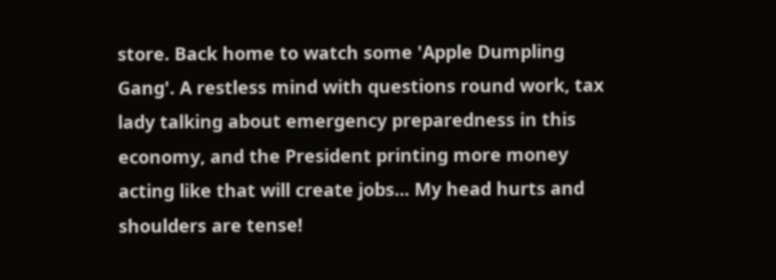store. Back home to watch some 'Apple Dumpling Gang'. A restless mind with questions round work, tax lady talking about emergency preparedness in this economy, and the President printing more money acting like that will create jobs... My head hurts and shoulders are tense!